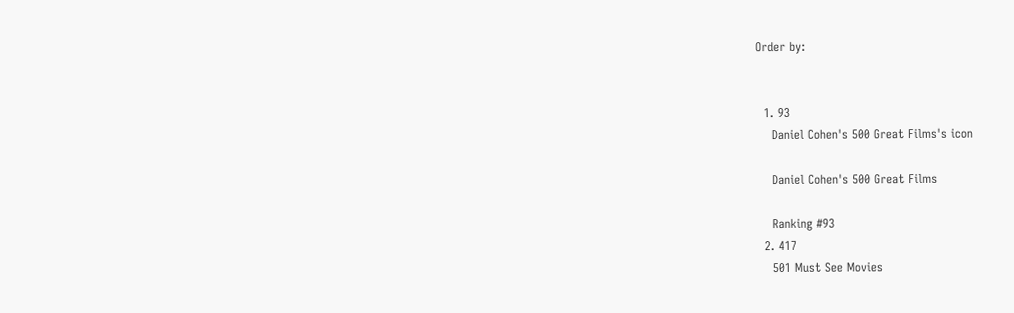Order by:


  1. 93
    Daniel Cohen's 500 Great Films's icon

    Daniel Cohen's 500 Great Films

    Ranking #93
  2. 417
    501 Must See Movies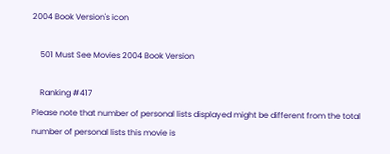2004 Book Version's icon

    501 Must See Movies 2004 Book Version

    Ranking #417
Please note that number of personal lists displayed might be different from the total number of personal lists this movie is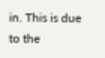in. This is due to the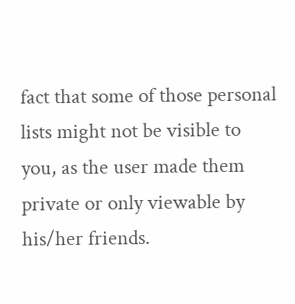fact that some of those personal lists might not be visible to you, as the user made them private or only viewable by his/her friends.